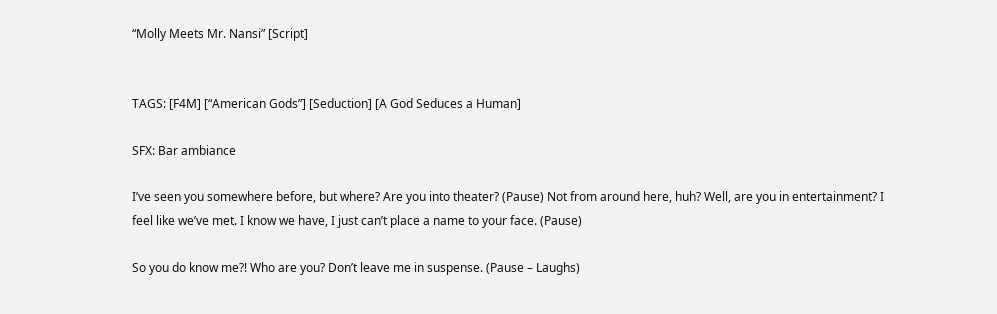“Molly Meets Mr. Nansi” [Script]


TAGS: [F4M] [“American Gods”] [Seduction] [A God Seduces a Human]

SFX: Bar ambiance

I’ve seen you somewhere before, but where? Are you into theater? (Pause) Not from around here, huh? Well, are you in entertainment? I feel like we’ve met. I know we have, I just can’t place a name to your face. (Pause)

So you do know me?! Who are you? Don’t leave me in suspense. (Pause – Laughs)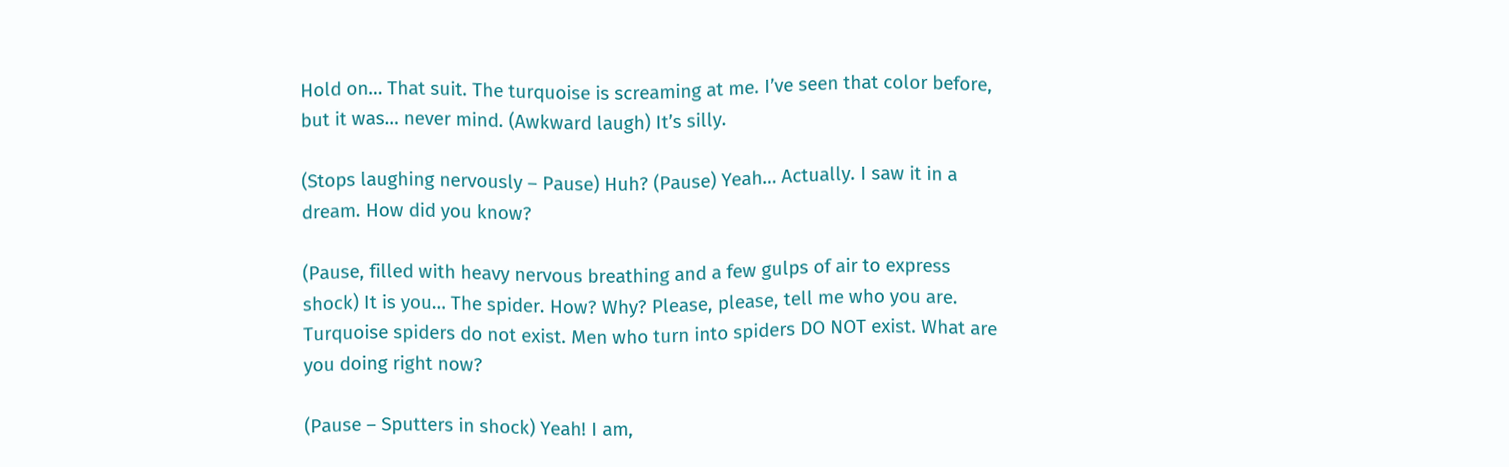Hold on… That suit. The turquoise is screaming at me. I’ve seen that color before, but it was… never mind. (Awkward laugh) It’s silly.

(Stops laughing nervously – Pause) Huh? (Pause) Yeah… Actually. I saw it in a dream. How did you know?

(Pause, filled with heavy nervous breathing and a few gulps of air to express shock) It is you… The spider. How? Why? Please, please, tell me who you are. Turquoise spiders do not exist. Men who turn into spiders DO NOT exist. What are you doing right now?

(Pause – Sputters in shock) Yeah! I am,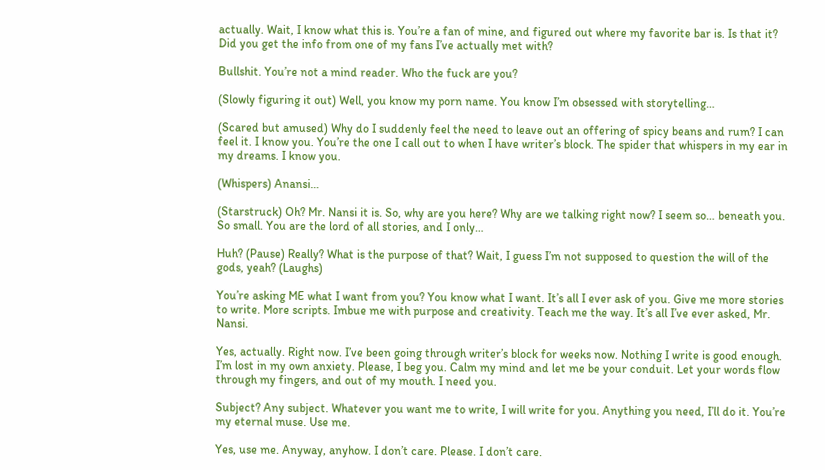actually. Wait, I know what this is. You’re a fan of mine, and figured out where my favorite bar is. Is that it? Did you get the info from one of my fans I’ve actually met with?

Bullshit. You’re not a mind reader. Who the fuck are you?

(Slowly figuring it out) Well, you know my porn name. You know I’m obsessed with storytelling…

(Scared but amused) Why do I suddenly feel the need to leave out an offering of spicy beans and rum? I can feel it. I know you. You’re the one I call out to when I have writer’s block. The spider that whispers in my ear in my dreams. I know you.

(Whispers) Anansi…

(Starstruck) Oh? Mr. Nansi it is. So, why are you here? Why are we talking right now? I seem so… beneath you. So small. You are the lord of all stories, and I only…

Huh? (Pause) Really? What is the purpose of that? Wait, I guess I’m not supposed to question the will of the gods, yeah? (Laughs)

You’re asking ME what I want from you? You know what I want. It’s all I ever ask of you. Give me more stories to write. More scripts. Imbue me with purpose and creativity. Teach me the way. It’s all I’ve ever asked, Mr. Nansi.

Yes, actually. Right now. I’ve been going through writer’s block for weeks now. Nothing I write is good enough. I’m lost in my own anxiety. Please, I beg you. Calm my mind and let me be your conduit. Let your words flow through my fingers, and out of my mouth. I need you.

Subject? Any subject. Whatever you want me to write, I will write for you. Anything you need, I’ll do it. You’re my eternal muse. Use me.

Yes, use me. Anyway, anyhow. I don’t care. Please. I don’t care.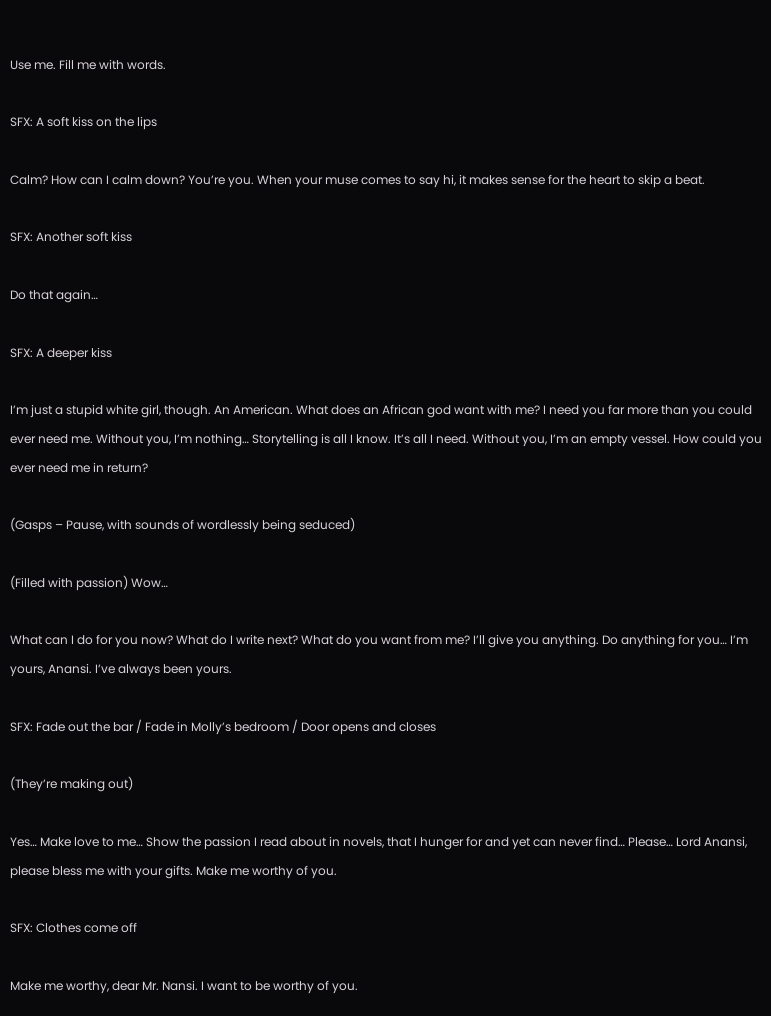Use me. Fill me with words.

SFX: A soft kiss on the lips

Calm? How can I calm down? You’re you. When your muse comes to say hi, it makes sense for the heart to skip a beat.

SFX: Another soft kiss

Do that again…

SFX: A deeper kiss

I’m just a stupid white girl, though. An American. What does an African god want with me? I need you far more than you could ever need me. Without you, I’m nothing… Storytelling is all I know. It’s all I need. Without you, I’m an empty vessel. How could you ever need me in return?

(Gasps – Pause, with sounds of wordlessly being seduced)

(Filled with passion) Wow…

What can I do for you now? What do I write next? What do you want from me? I’ll give you anything. Do anything for you… I’m yours, Anansi. I’ve always been yours.

SFX: Fade out the bar / Fade in Molly’s bedroom / Door opens and closes

(They’re making out)

Yes… Make love to me… Show the passion I read about in novels, that I hunger for and yet can never find… Please… Lord Anansi, please bless me with your gifts. Make me worthy of you.

SFX: Clothes come off

Make me worthy, dear Mr. Nansi. I want to be worthy of you.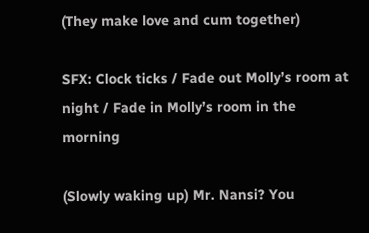(They make love and cum together)

SFX: Clock ticks / Fade out Molly’s room at night / Fade in Molly’s room in the morning

(Slowly waking up) Mr. Nansi? You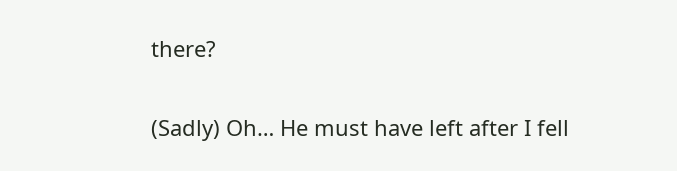there?

(Sadly) Oh… He must have left after I fell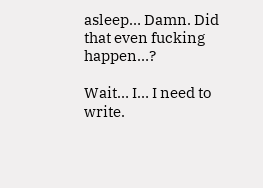asleep… Damn. Did that even fucking happen…?

Wait… I… I need to write.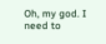Oh, my god. I need to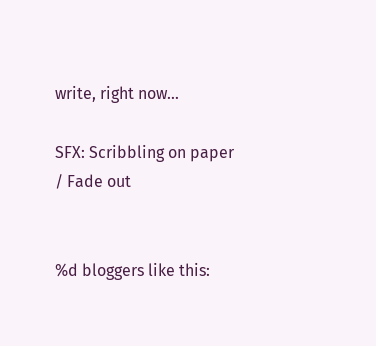write, right now…

SFX: Scribbling on paper / Fade out


%d bloggers like this: